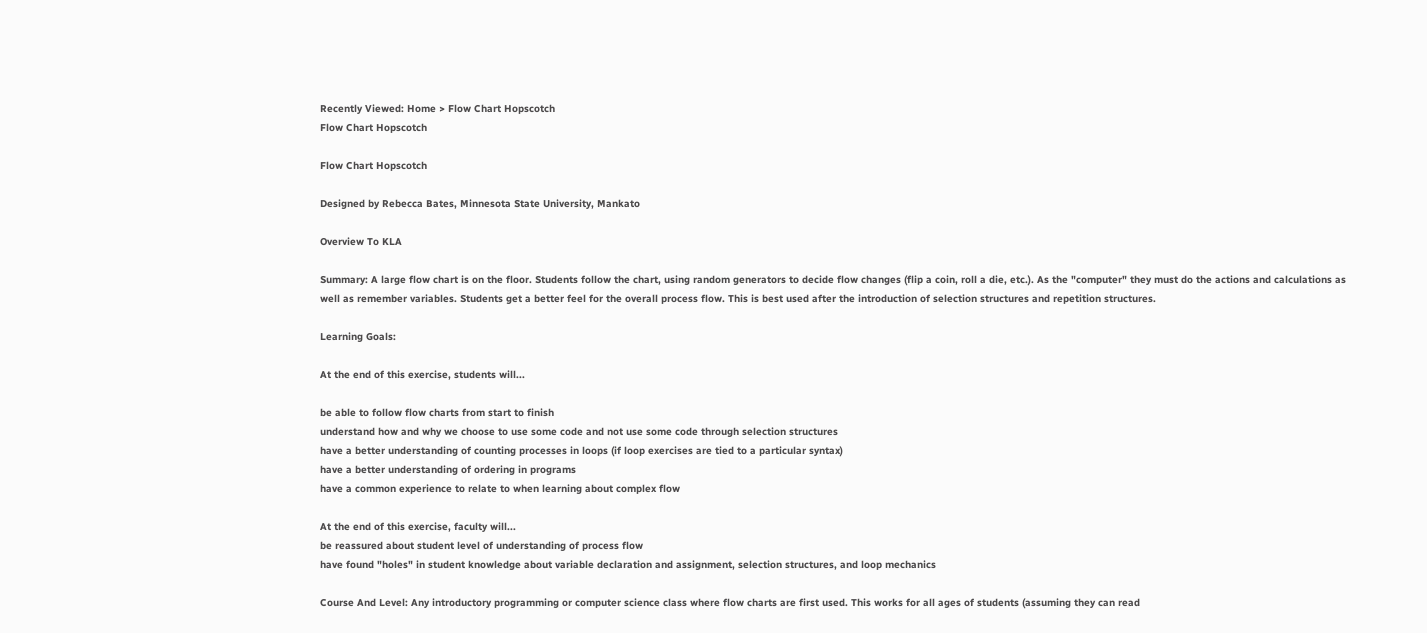Recently Viewed: Home > Flow Chart Hopscotch
Flow Chart Hopscotch

Flow Chart Hopscotch

Designed by Rebecca Bates, Minnesota State University, Mankato

Overview To KLA

Summary: A large flow chart is on the floor. Students follow the chart, using random generators to decide flow changes (flip a coin, roll a die, etc.). As the "computer" they must do the actions and calculations as well as remember variables. Students get a better feel for the overall process flow. This is best used after the introduction of selection structures and repetition structures.

Learning Goals:

At the end of this exercise, students will...

be able to follow flow charts from start to finish
understand how and why we choose to use some code and not use some code through selection structures
have a better understanding of counting processes in loops (if loop exercises are tied to a particular syntax)
have a better understanding of ordering in programs
have a common experience to relate to when learning about complex flow

At the end of this exercise, faculty will...
be reassured about student level of understanding of process flow
have found "holes" in student knowledge about variable declaration and assignment, selection structures, and loop mechanics

Course And Level: Any introductory programming or computer science class where flow charts are first used. This works for all ages of students (assuming they can read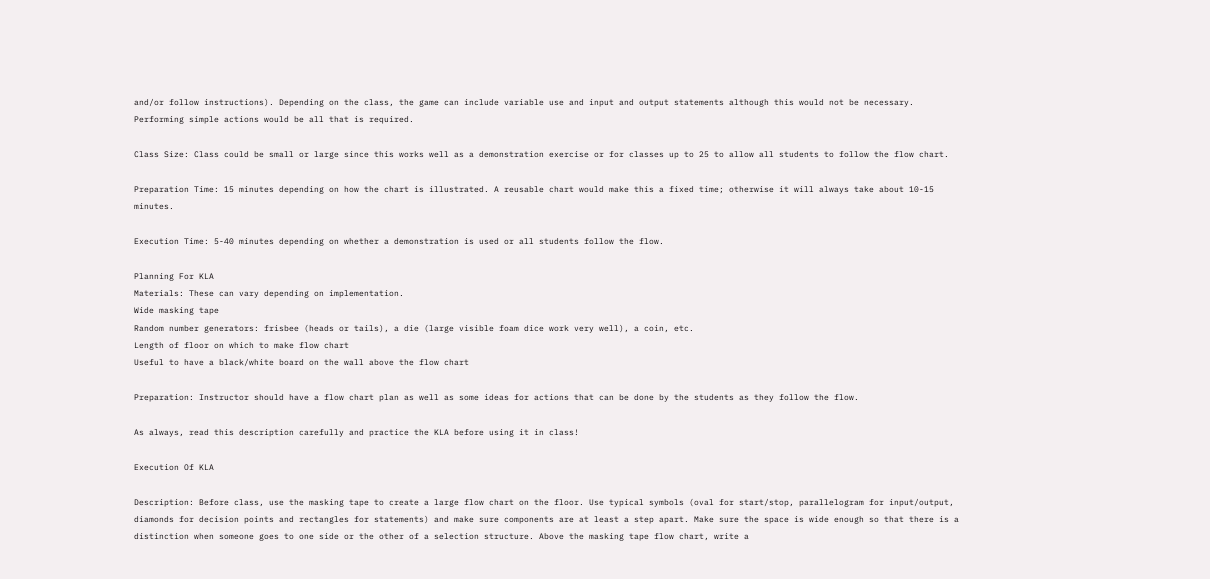and/or follow instructions). Depending on the class, the game can include variable use and input and output statements although this would not be necessary. Performing simple actions would be all that is required.

Class Size: Class could be small or large since this works well as a demonstration exercise or for classes up to 25 to allow all students to follow the flow chart.

Preparation Time: 15 minutes depending on how the chart is illustrated. A reusable chart would make this a fixed time; otherwise it will always take about 10-15 minutes.

Execution Time: 5-40 minutes depending on whether a demonstration is used or all students follow the flow.

Planning For KLA
Materials: These can vary depending on implementation.
Wide masking tape
Random number generators: frisbee (heads or tails), a die (large visible foam dice work very well), a coin, etc.
Length of floor on which to make flow chart
Useful to have a black/white board on the wall above the flow chart

Preparation: Instructor should have a flow chart plan as well as some ideas for actions that can be done by the students as they follow the flow.

As always, read this description carefully and practice the KLA before using it in class!

Execution Of KLA

Description: Before class, use the masking tape to create a large flow chart on the floor. Use typical symbols (oval for start/stop, parallelogram for input/output, diamonds for decision points and rectangles for statements) and make sure components are at least a step apart. Make sure the space is wide enough so that there is a distinction when someone goes to one side or the other of a selection structure. Above the masking tape flow chart, write a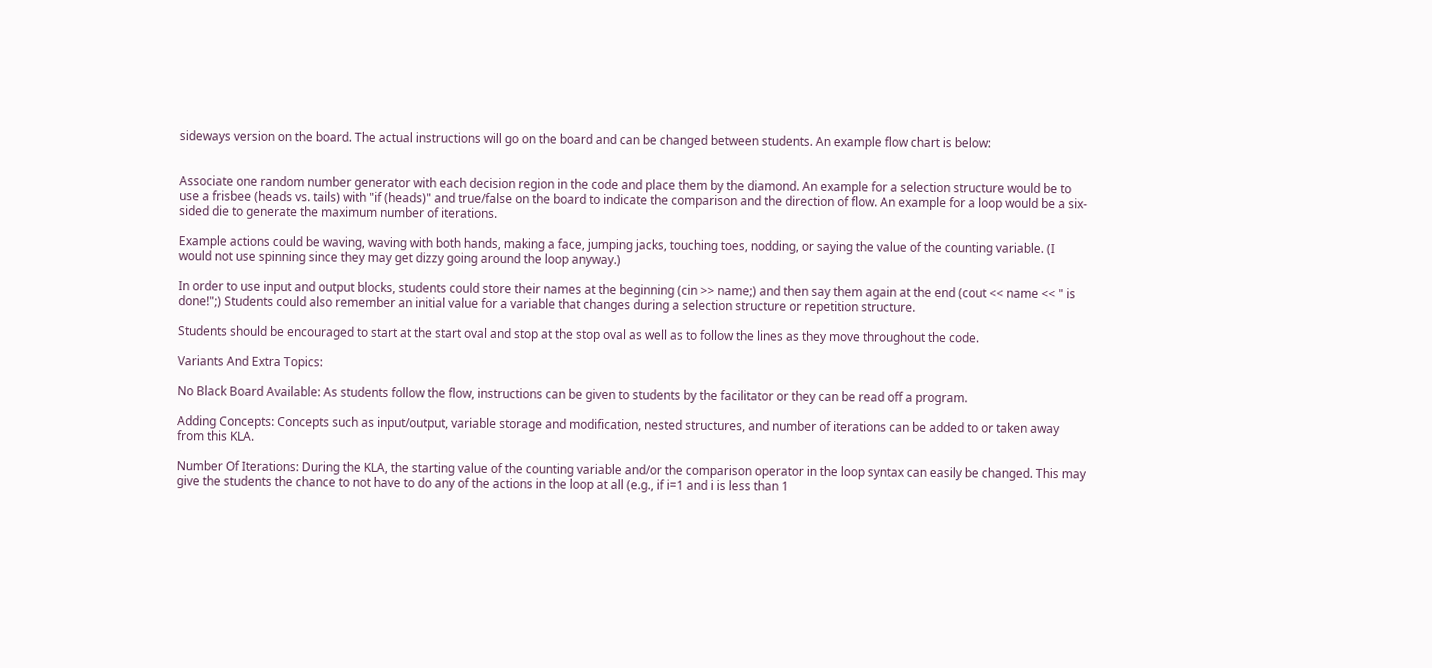sideways version on the board. The actual instructions will go on the board and can be changed between students. An example flow chart is below:


Associate one random number generator with each decision region in the code and place them by the diamond. An example for a selection structure would be to use a frisbee (heads vs. tails) with "if (heads)" and true/false on the board to indicate the comparison and the direction of flow. An example for a loop would be a six-sided die to generate the maximum number of iterations.

Example actions could be waving, waving with both hands, making a face, jumping jacks, touching toes, nodding, or saying the value of the counting variable. (I would not use spinning since they may get dizzy going around the loop anyway.)

In order to use input and output blocks, students could store their names at the beginning (cin >> name;) and then say them again at the end (cout << name << " is done!";) Students could also remember an initial value for a variable that changes during a selection structure or repetition structure.

Students should be encouraged to start at the start oval and stop at the stop oval as well as to follow the lines as they move throughout the code.

Variants And Extra Topics:

No Black Board Available: As students follow the flow, instructions can be given to students by the facilitator or they can be read off a program.

Adding Concepts: Concepts such as input/output, variable storage and modification, nested structures, and number of iterations can be added to or taken away from this KLA.

Number Of Iterations: During the KLA, the starting value of the counting variable and/or the comparison operator in the loop syntax can easily be changed. This may give the students the chance to not have to do any of the actions in the loop at all (e.g., if i=1 and i is less than 1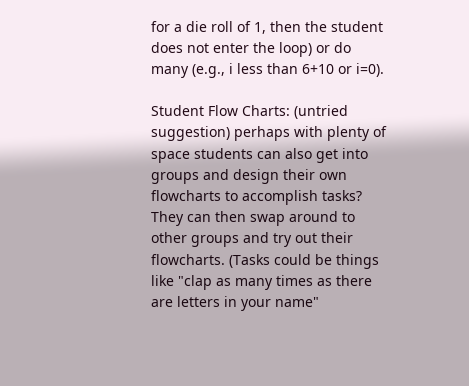for a die roll of 1, then the student does not enter the loop) or do many (e.g., i less than 6+10 or i=0).

Student Flow Charts: (untried suggestion) perhaps with plenty of space students can also get into groups and design their own flowcharts to accomplish tasks? They can then swap around to other groups and try out their flowcharts. (Tasks could be things like "clap as many times as there are letters in your name"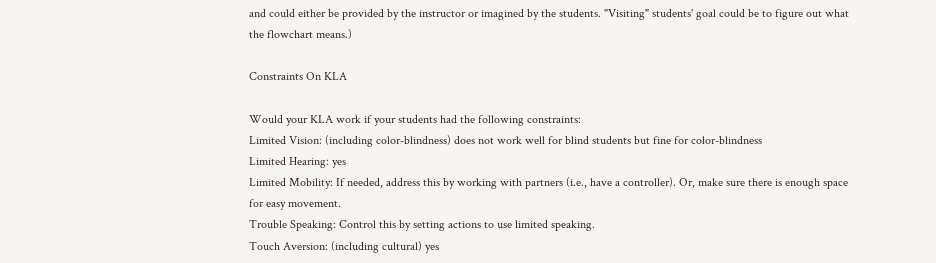and could either be provided by the instructor or imagined by the students. "Visiting" students' goal could be to figure out what the flowchart means.)

Constraints On KLA

Would your KLA work if your students had the following constraints:
Limited Vision: (including color-blindness) does not work well for blind students but fine for color-blindness
Limited Hearing: yes
Limited Mobility: If needed, address this by working with partners (i.e., have a controller). Or, make sure there is enough space for easy movement.
Trouble Speaking: Control this by setting actions to use limited speaking.
Touch Aversion: (including cultural) yes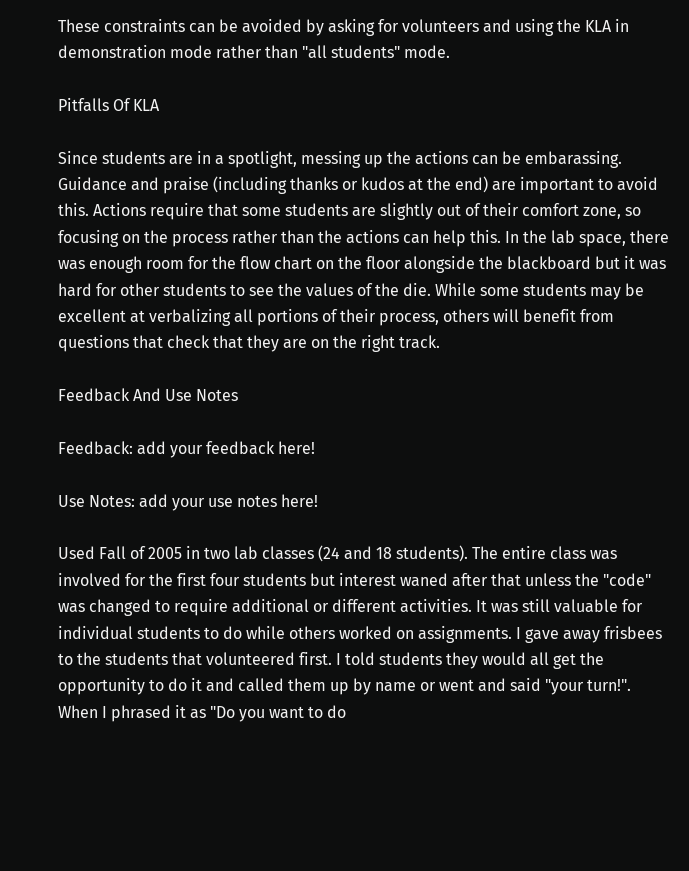These constraints can be avoided by asking for volunteers and using the KLA in demonstration mode rather than "all students" mode.

Pitfalls Of KLA

Since students are in a spotlight, messing up the actions can be embarassing. Guidance and praise (including thanks or kudos at the end) are important to avoid this. Actions require that some students are slightly out of their comfort zone, so focusing on the process rather than the actions can help this. In the lab space, there was enough room for the flow chart on the floor alongside the blackboard but it was hard for other students to see the values of the die. While some students may be excellent at verbalizing all portions of their process, others will benefit from questions that check that they are on the right track.

Feedback And Use Notes

Feedback: add your feedback here!

Use Notes: add your use notes here!

Used Fall of 2005 in two lab classes (24 and 18 students). The entire class was involved for the first four students but interest waned after that unless the "code" was changed to require additional or different activities. It was still valuable for individual students to do while others worked on assignments. I gave away frisbees to the students that volunteered first. I told students they would all get the opportunity to do it and called them up by name or went and said "your turn!". When I phrased it as "Do you want to do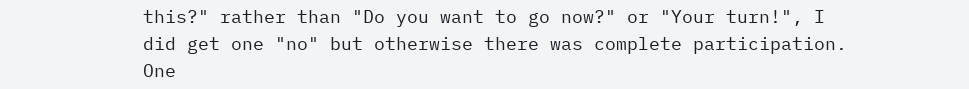this?" rather than "Do you want to go now?" or "Your turn!", I did get one "no" but otherwise there was complete participation. One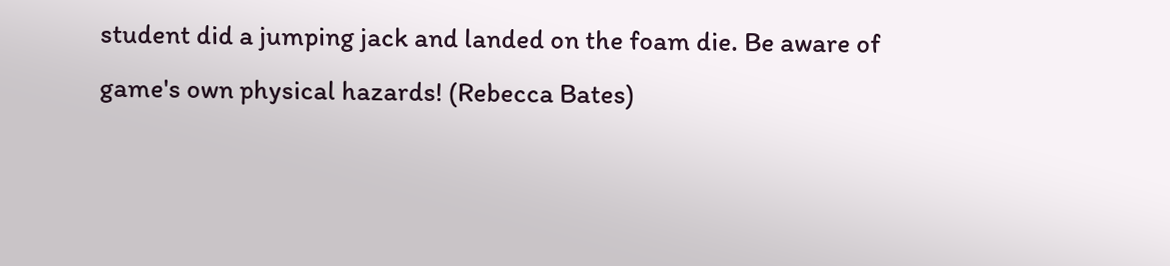student did a jumping jack and landed on the foam die. Be aware of game's own physical hazards! (Rebecca Bates)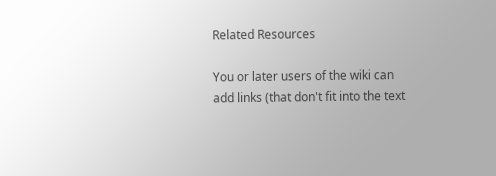Related Resources

You or later users of the wiki can add links (that don't fit into the text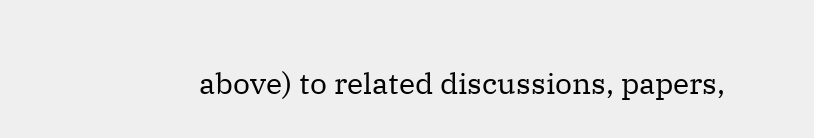above) to related discussions, papers,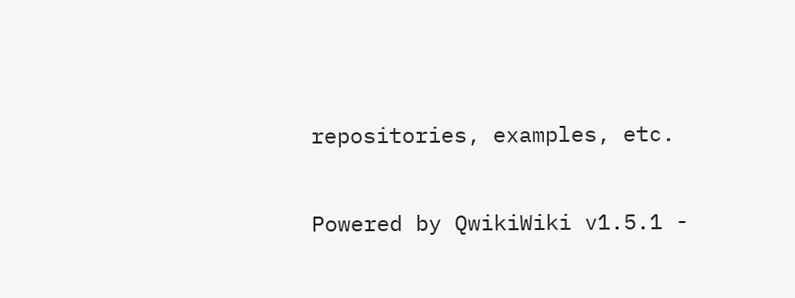repositories, examples, etc.

Powered by QwikiWiki v1.5.1 -